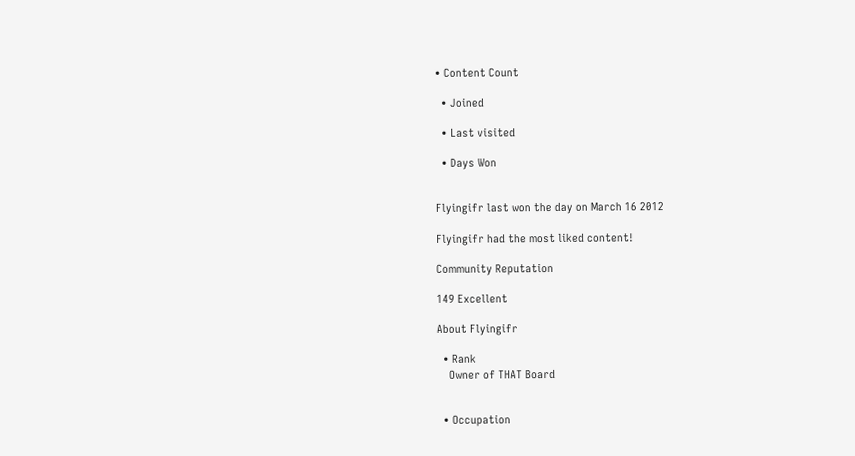• Content Count

  • Joined

  • Last visited

  • Days Won


Flyingifr last won the day on March 16 2012

Flyingifr had the most liked content!

Community Reputation

149 Excellent

About Flyingifr

  • Rank
    Owner of THAT Board


  • Occupation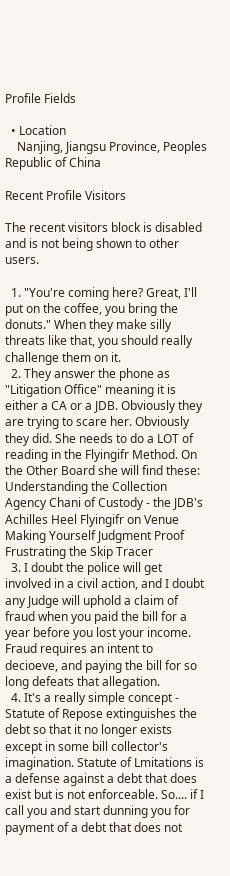Profile Fields

  • Location
    Nanjing, Jiangsu Province, Peoples Republic of China

Recent Profile Visitors

The recent visitors block is disabled and is not being shown to other users.

  1. "You're coming here? Great, I'll put on the coffee, you bring the donuts." When they make silly threats like that, you should really challenge them on it.
  2. They answer the phone as "Litigation Office" meaning it is either a CA or a JDB. Obviously they are trying to scare her. Obviously they did. She needs to do a LOT of reading in the Flyingifr Method. On the Other Board she will find these: Understanding the Collection Agency Chani of Custody - the JDB's Achilles Heel Flyingifr on Venue Making Yourself Judgment Proof Frustrating the Skip Tracer
  3. I doubt the police will get involved in a civil action, and I doubt any Judge will uphold a claim of fraud when you paid the bill for a year before you lost your income. Fraud requires an intent to decioeve, and paying the bill for so long defeats that allegation.
  4. It's a really simple concept - Statute of Repose extinguishes the debt so that it no longer exists except in some bill collector's imagination. Statute of Lmitations is a defense against a debt that does exist but is not enforceable. So.... if I call you and start dunning you for payment of a debt that does not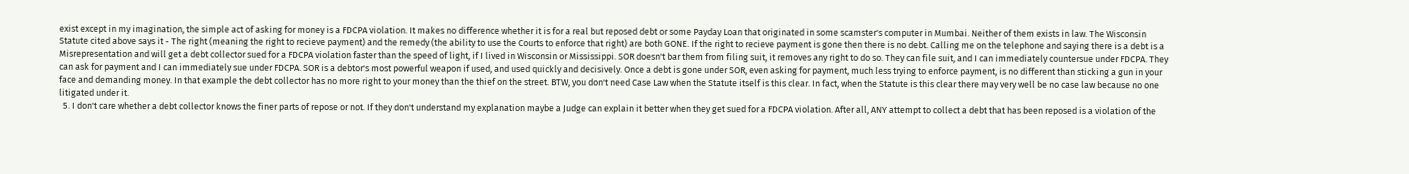exist except in my imagination, the simple act of asking for money is a FDCPA violation. It makes no difference whether it is for a real but reposed debt or some Payday Loan that originated in some scamster's computer in Mumbai. Neither of them exists in law. The Wisconsin Statute cited above says it - The right (meaning the right to recieve payment) and the remedy (the ability to use the Courts to enforce that right) are both GONE. If the right to recieve payment is gone then there is no debt. Calling me on the telephone and saying there is a debt is a Misrepresentation and will get a debt collector sued for a FDCPA violation faster than the speed of light, if I lived in Wisconsin or Mississippi. SOR doesn't bar them from filing suit, it removes any right to do so. They can file suit, and I can immediately countersue under FDCPA. They can ask for payment and I can immediately sue under FDCPA. SOR is a debtor's most powerful weapon if used, and used quickly and decisively. Once a debt is gone under SOR, even asking for payment, much less trying to enforce payment, is no different than sticking a gun in your face and demanding money. In that example the debt collector has no more right to your money than the thief on the street. BTW, you don't need Case Law when the Statute itself is this clear. In fact, when the Statute is this clear there may very well be no case law because no one litigated under it.
  5. I don't care whether a debt collector knows the finer parts of repose or not. If they don't understand my explanation maybe a Judge can explain it better when they get sued for a FDCPA violation. After all, ANY attempt to collect a debt that has been reposed is a violation of the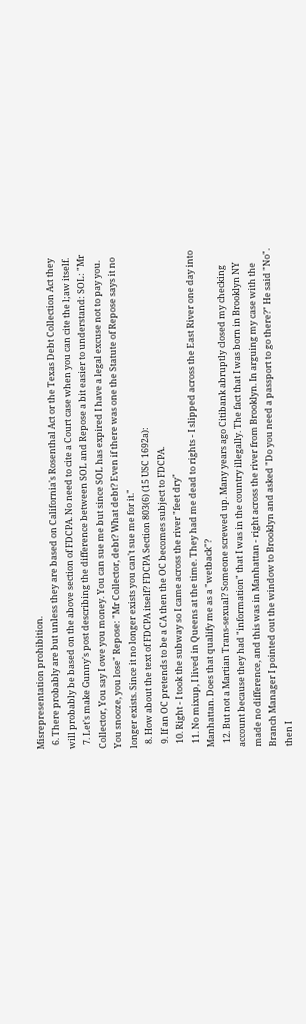Misrepresentation prohibition.
  6. There probably are but unless they are based on California's Rosenthal Act or the Texas Debt Collection Act they will probably be based on the above section of FDCPA. No need to cite a Court case when you can cite the l;aw itself.
  7. Let's make Gunny's post describing the difference between SOL and Repose a bit easier to understand: SOL: "Mr Collector, You say I owe you money. You can sue me but since SOL has expired I have a legal excuse not to pay you. You snooze, you lose" Repose: "Mr Collector, debt? What debt? Even if there was one the Statute of Repose says it no longer exists. Since it no longer exists you can't sue me for it."
  8. How about the text of FDCPA itself? FDCPA Section 803(6) (15 USC 1692a):
  9. If an OC pretends to be a CA then the OC becomes subject to FDCPA.
  10. Right - I took the subway so I came across the river "feet dry"
  11. No mixup, I lived in Queens at the time. They had me dead to rights - I slipped across the East River one day into Manhattan. Does that qualify me as a "wetback"?
  12. But not a Martian Trans-sexual? Someone screwed up. Many years ago Citibank abruptly closed my checking account because they had "information" that I was in the country illegally. The fact that I was born in Brooklyn NY made no difference, and this was in Manhattan - right across the river from Brooklyn. In arguing my case with the Branch Manager I pointed out the window to Brooklyn and asked "Do you need a passport to go there?" He said "No". then I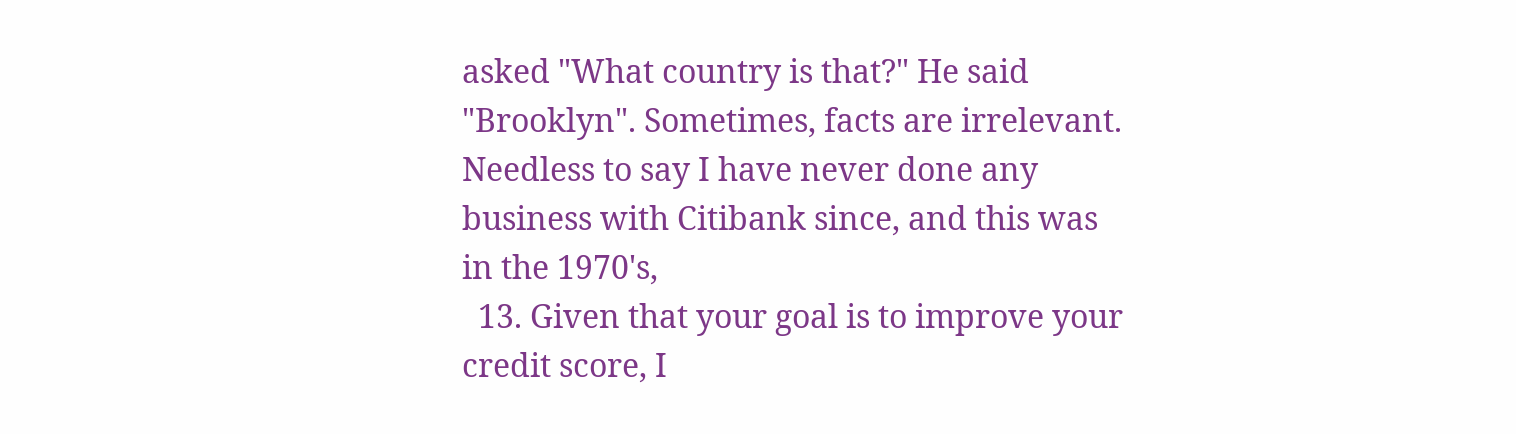asked "What country is that?" He said "Brooklyn". Sometimes, facts are irrelevant. Needless to say I have never done any business with Citibank since, and this was in the 1970's,
  13. Given that your goal is to improve your credit score, I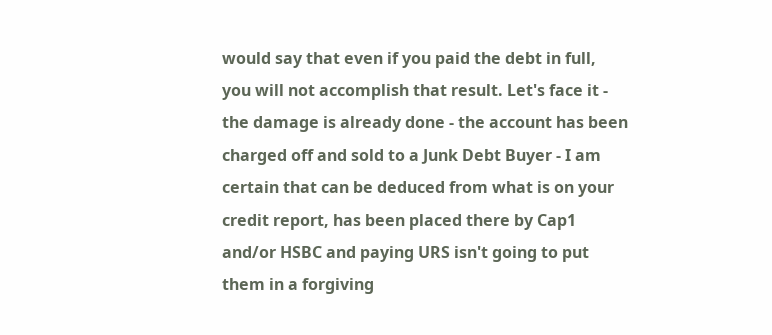would say that even if you paid the debt in full, you will not accomplish that result. Let's face it - the damage is already done - the account has been charged off and sold to a Junk Debt Buyer - I am certain that can be deduced from what is on your credit report, has been placed there by Cap1 and/or HSBC and paying URS isn't going to put them in a forgiving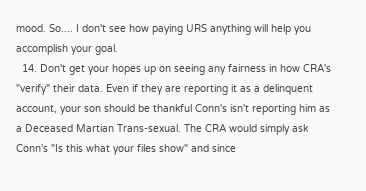mood. So.... I don't see how paying URS anything will help you accomplish your goal.
  14. Don't get your hopes up on seeing any fairness in how CRA's "verify" their data. Even if they are reporting it as a delinquent account, your son should be thankful Conn's isn't reporting him as a Deceased Martian Trans-sexual. The CRA would simply ask Conn's "Is this what your files show" and since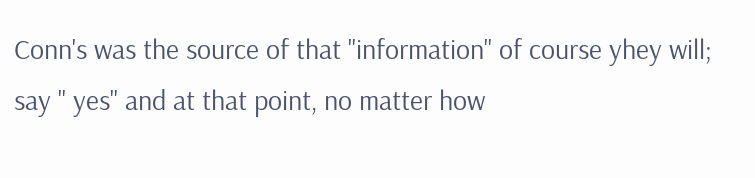Conn's was the source of that "information" of course yhey will; say " yes" and at that point, no matter how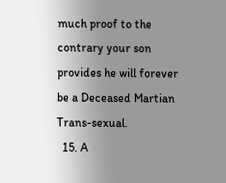much proof to the contrary your son provides he will forever be a Deceased Martian Trans-sexual.
  15. A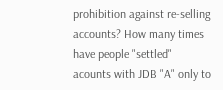prohibition against re-selling accounts? How many times have people "settled" acounts with JDB "A" only to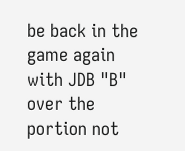be back in the game again with JDB "B" over the portion not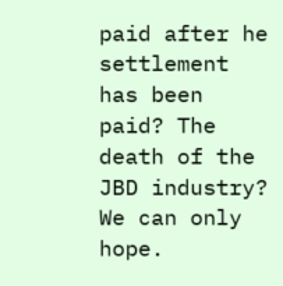paid after he settlement has been paid? The death of the JBD industry? We can only hope.